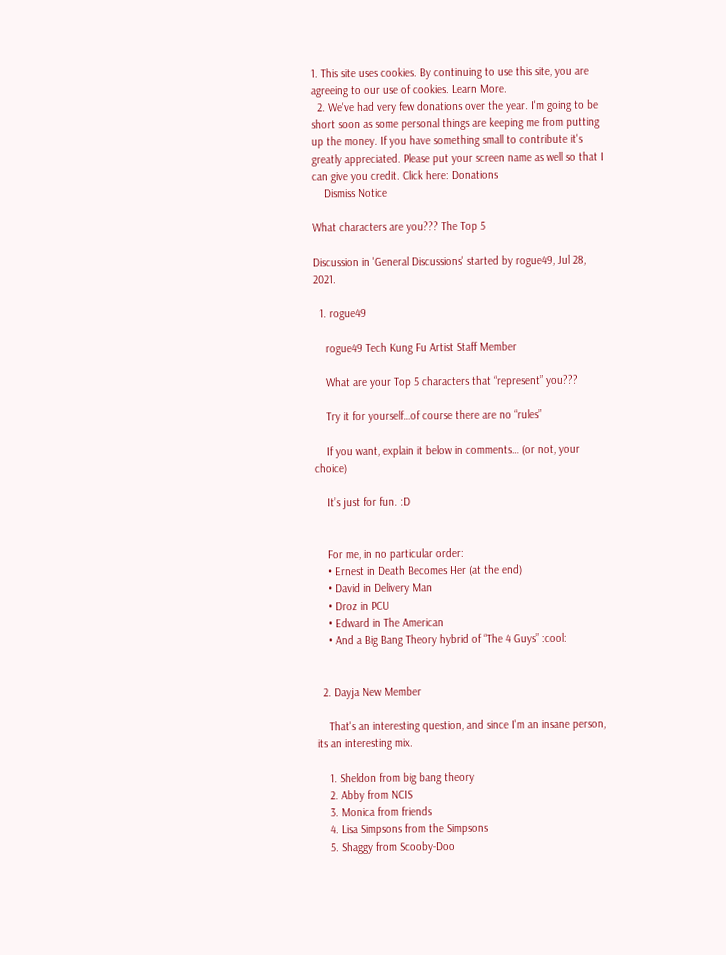1. This site uses cookies. By continuing to use this site, you are agreeing to our use of cookies. Learn More.
  2. We've had very few donations over the year. I'm going to be short soon as some personal things are keeping me from putting up the money. If you have something small to contribute it's greatly appreciated. Please put your screen name as well so that I can give you credit. Click here: Donations
    Dismiss Notice

What characters are you??? The Top 5

Discussion in 'General Discussions' started by rogue49, Jul 28, 2021.

  1. rogue49

    rogue49 Tech Kung Fu Artist Staff Member

    What are your Top 5 characters that “represent” you???

    Try it for yourself…of course there are no “rules”

    If you want, explain it below in comments… (or not, your choice)

    It’s just for fun. :D


    For me, in no particular order:
    • Ernest in Death Becomes Her (at the end)
    • David in Delivery Man
    • Droz in PCU
    • Edward in The American
    • And a Big Bang Theory hybrid of “The 4 Guys” :cool:


  2. Dayja New Member

    That's an interesting question, and since I'm an insane person, its an interesting mix.

    1. Sheldon from big bang theory
    2. Abby from NCIS
    3. Monica from friends
    4. Lisa Simpsons from the Simpsons
    5. Shaggy from Scooby-Doo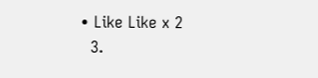• Like Like x 2
  3.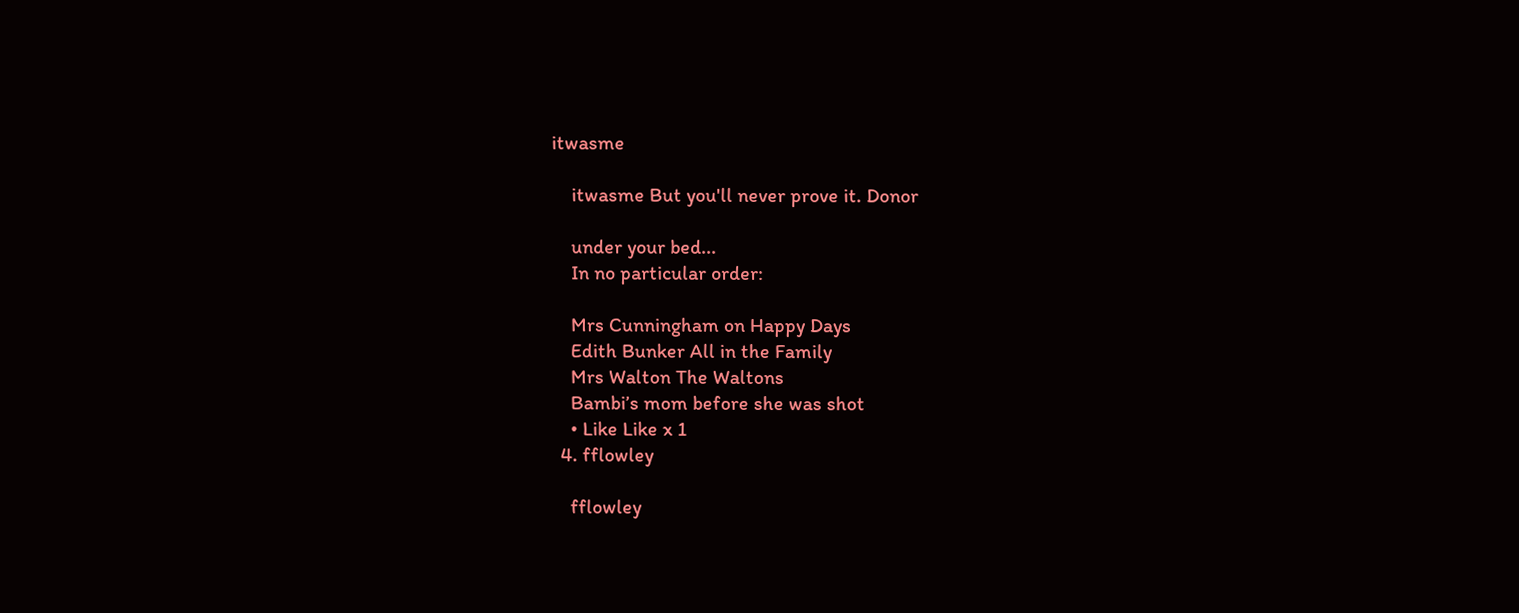itwasme

    itwasme But you'll never prove it. Donor

    under your bed...
    In no particular order:

    Mrs Cunningham on Happy Days
    Edith Bunker All in the Family
    Mrs Walton The Waltons
    Bambi’s mom before she was shot
    • Like Like x 1
  4. fflowley

    fflowley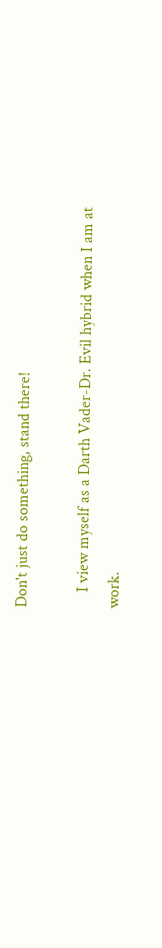Don't just do something, stand there!

    I view myself as a Darth Vader-Dr. Evil hybrid when I am at work.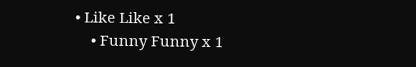• Like Like x 1
    • Funny Funny x 1